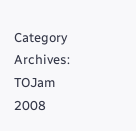Category Archives: TOJam 2008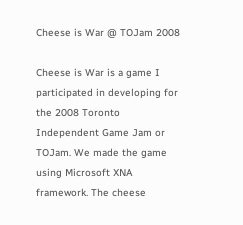Cheese is War @ TOJam 2008

Cheese is War is a game I participated in developing for the 2008 Toronto Independent Game Jam or TOJam. We made the game using Microsoft XNA framework. The cheese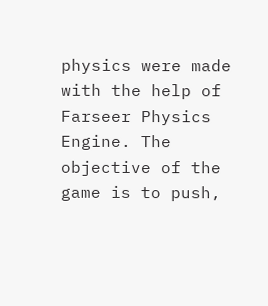physics were made with the help of Farseer Physics Engine. The objective of the game is to push,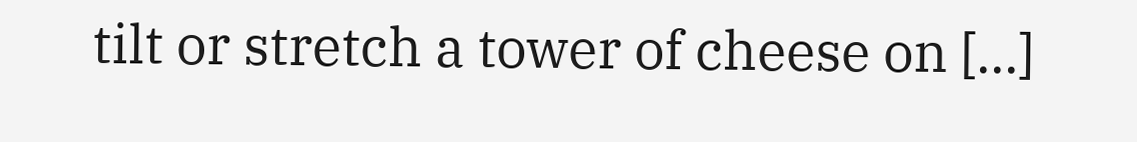tilt or stretch a tower of cheese on [...]